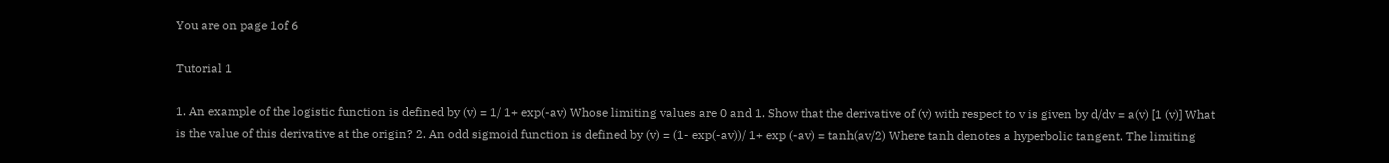You are on page 1of 6

Tutorial 1

1. An example of the logistic function is defined by (v) = 1/ 1+ exp(-av) Whose limiting values are 0 and 1. Show that the derivative of (v) with respect to v is given by d/dv = a(v) [1 (v)] What is the value of this derivative at the origin? 2. An odd sigmoid function is defined by (v) = (1- exp(-av))/ 1+ exp (-av) = tanh(av/2) Where tanh denotes a hyperbolic tangent. The limiting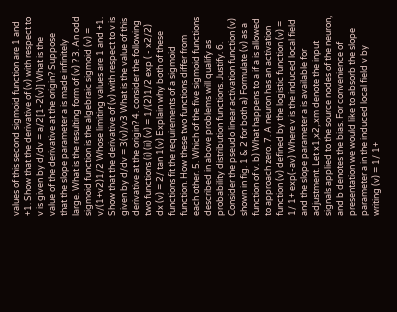values of this second sigmoid function are 1 and +1. Show that the derivative of (v) with respect to v is given by d/dv = a/2[1-2(v)] What is the value of the derivative at the origin? Suppose that the slope parameter a is made infinitely large. What is the resulting form of (v) ? 3. An odd sigmoid function is the algebraic sigmoid (v) = v/(1+v2)1/2 Whose limiting values are 1 and +1. Show that the derivative of (v) with respect to v is given by d/dv = 3(v)/v3 What is the value of this derivative at the origin? 4. consider the following two functions (i) (ii) (v) = 1/(2)1/2 exp ( - x2/2) dx (v) = 2/ tan 1(v) Explain why both of these functions fit the requirements of a sigmoid function. How these two functions differ from each other. 5. Which of the five sigmoid functions described in above problems will qualify as probability distribution functions. Justify. 6. Consider the pseudo linear activation function (v) shown in fig. 1 & 2 for both a) Formulate (v) as a function of v. b) What happens to a if a is allowed to approach zero. 7. A neuron has an activation function (v) defined by the logistic function (v) = 1/ 1+ exp(-av) Where v is the induced local field and the slope parameter a is available for adjustment. Let x1,x2,.xm denote the input signals applied to the source nodes of the neuron, and b denotes the bias. For convenience of presentation we would like to absorb the slope parameter a in the induced local field v by writing (v) = 1/ 1+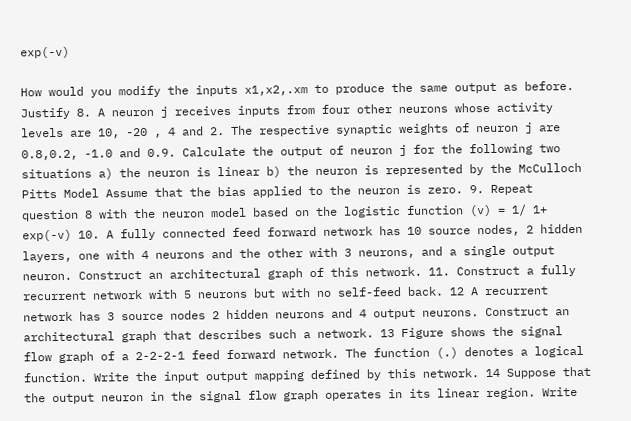exp(-v)

How would you modify the inputs x1,x2,.xm to produce the same output as before. Justify 8. A neuron j receives inputs from four other neurons whose activity levels are 10, -20 , 4 and 2. The respective synaptic weights of neuron j are 0.8,0.2, -1.0 and 0.9. Calculate the output of neuron j for the following two situations a) the neuron is linear b) the neuron is represented by the McCulloch Pitts Model Assume that the bias applied to the neuron is zero. 9. Repeat question 8 with the neuron model based on the logistic function (v) = 1/ 1+ exp(-v) 10. A fully connected feed forward network has 10 source nodes, 2 hidden layers, one with 4 neurons and the other with 3 neurons, and a single output neuron. Construct an architectural graph of this network. 11. Construct a fully recurrent network with 5 neurons but with no self-feed back. 12 A recurrent network has 3 source nodes 2 hidden neurons and 4 output neurons. Construct an architectural graph that describes such a network. 13 Figure shows the signal flow graph of a 2-2-2-1 feed forward network. The function (.) denotes a logical function. Write the input output mapping defined by this network. 14 Suppose that the output neuron in the signal flow graph operates in its linear region. Write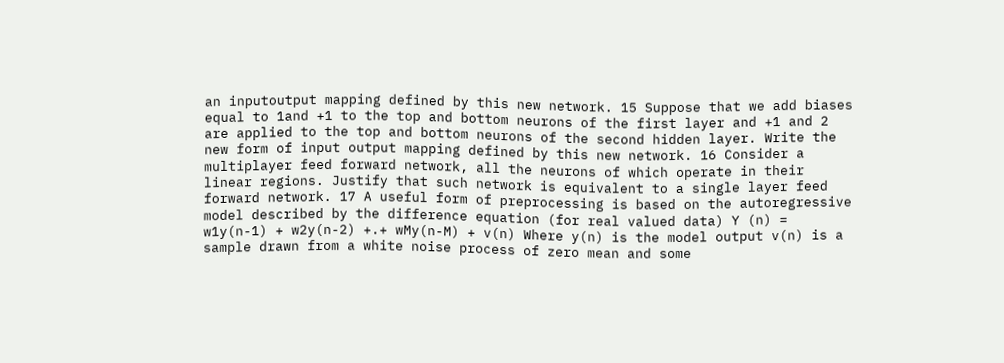an inputoutput mapping defined by this new network. 15 Suppose that we add biases equal to 1and +1 to the top and bottom neurons of the first layer and +1 and 2 are applied to the top and bottom neurons of the second hidden layer. Write the new form of input output mapping defined by this new network. 16 Consider a multiplayer feed forward network, all the neurons of which operate in their linear regions. Justify that such network is equivalent to a single layer feed forward network. 17 A useful form of preprocessing is based on the autoregressive model described by the difference equation (for real valued data) Y (n) = w1y(n-1) + w2y(n-2) +.+ wMy(n-M) + v(n) Where y(n) is the model output v(n) is a sample drawn from a white noise process of zero mean and some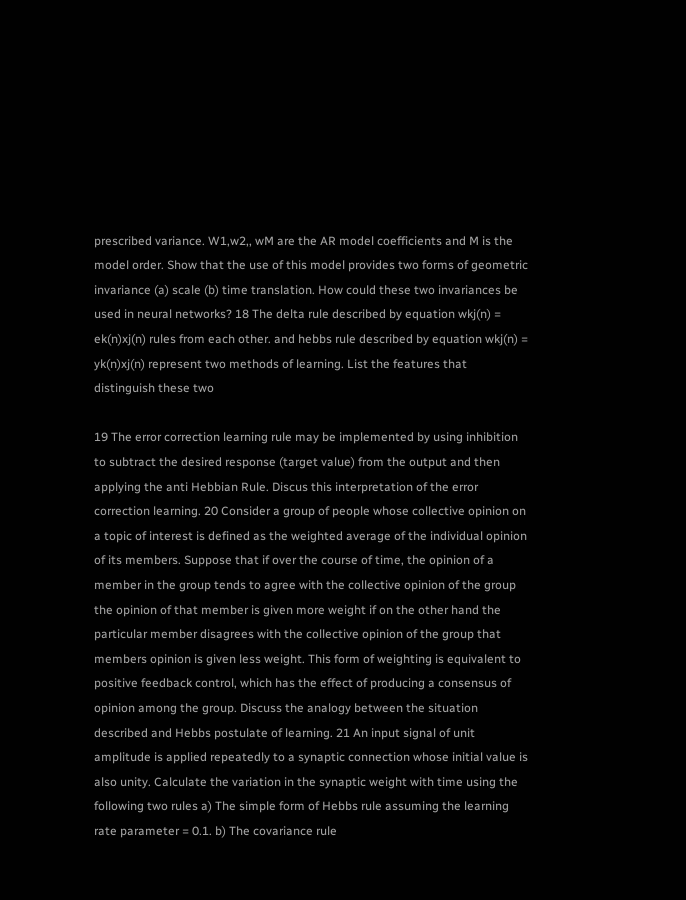prescribed variance. W1,w2,, wM are the AR model coefficients and M is the model order. Show that the use of this model provides two forms of geometric invariance (a) scale (b) time translation. How could these two invariances be used in neural networks? 18 The delta rule described by equation wkj(n) = ek(n)xj(n) rules from each other. and hebbs rule described by equation wkj(n) = yk(n)xj(n) represent two methods of learning. List the features that distinguish these two

19 The error correction learning rule may be implemented by using inhibition to subtract the desired response (target value) from the output and then applying the anti Hebbian Rule. Discus this interpretation of the error correction learning. 20 Consider a group of people whose collective opinion on a topic of interest is defined as the weighted average of the individual opinion of its members. Suppose that if over the course of time, the opinion of a member in the group tends to agree with the collective opinion of the group the opinion of that member is given more weight if on the other hand the particular member disagrees with the collective opinion of the group that members opinion is given less weight. This form of weighting is equivalent to positive feedback control, which has the effect of producing a consensus of opinion among the group. Discuss the analogy between the situation described and Hebbs postulate of learning. 21 An input signal of unit amplitude is applied repeatedly to a synaptic connection whose initial value is also unity. Calculate the variation in the synaptic weight with time using the following two rules a) The simple form of Hebbs rule assuming the learning rate parameter = 0.1. b) The covariance rule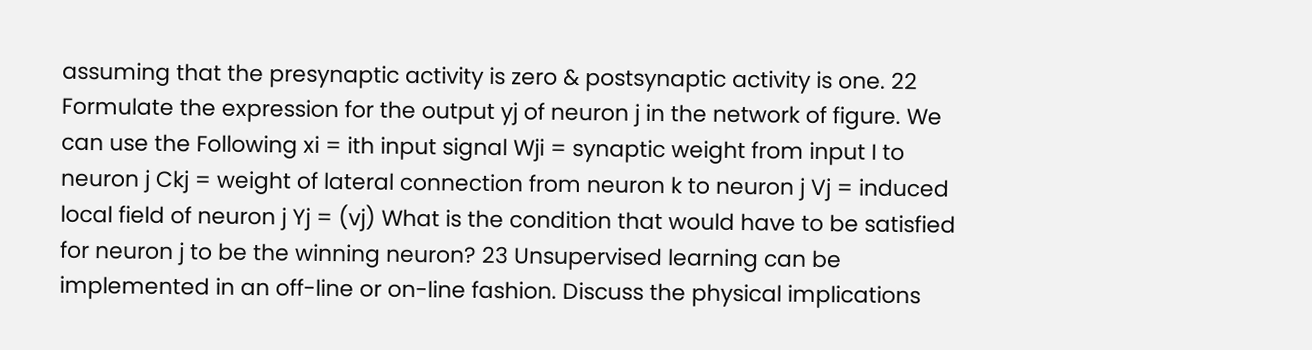assuming that the presynaptic activity is zero & postsynaptic activity is one. 22 Formulate the expression for the output yj of neuron j in the network of figure. We can use the Following xi = ith input signal Wji = synaptic weight from input I to neuron j Ckj = weight of lateral connection from neuron k to neuron j Vj = induced local field of neuron j Yj = (vj) What is the condition that would have to be satisfied for neuron j to be the winning neuron? 23 Unsupervised learning can be implemented in an off-line or on-line fashion. Discuss the physical implications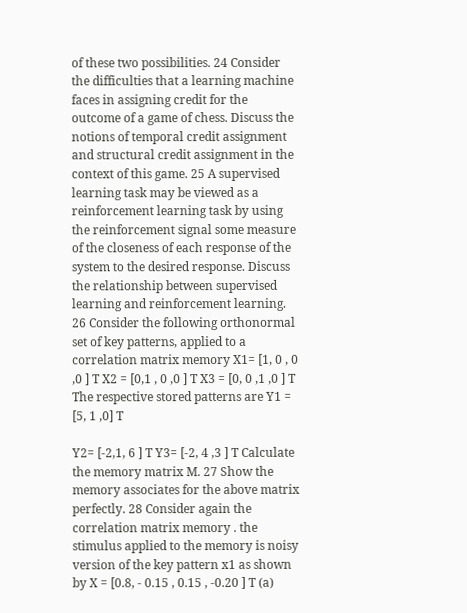of these two possibilities. 24 Consider the difficulties that a learning machine faces in assigning credit for the outcome of a game of chess. Discuss the notions of temporal credit assignment and structural credit assignment in the context of this game. 25 A supervised learning task may be viewed as a reinforcement learning task by using the reinforcement signal some measure of the closeness of each response of the system to the desired response. Discuss the relationship between supervised learning and reinforcement learning. 26 Consider the following orthonormal set of key patterns, applied to a correlation matrix memory X1= [1, 0 , 0 ,0 ] T X2 = [0,1 , 0 ,0 ] T X3 = [0, 0 ,1 ,0 ] T The respective stored patterns are Y1 = [5, 1 ,0] T

Y2= [-2,1, 6 ] T Y3= [-2, 4 ,3 ] T Calculate the memory matrix M. 27 Show the memory associates for the above matrix perfectly. 28 Consider again the correlation matrix memory . the stimulus applied to the memory is noisy version of the key pattern x1 as shown by X = [0.8, - 0.15 , 0.15 , -0.20 ] T (a)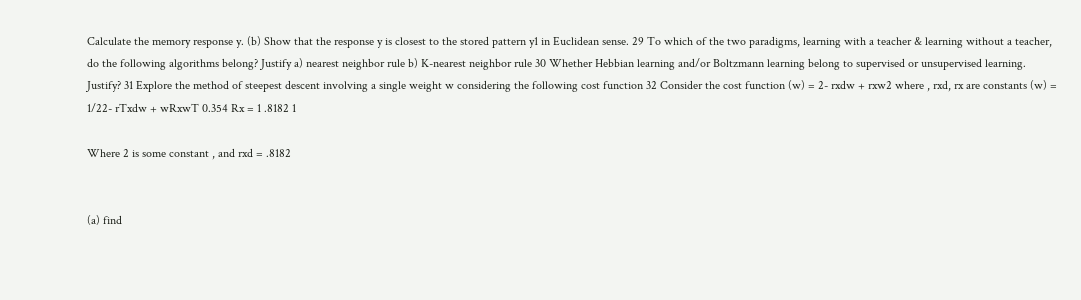Calculate the memory response y. (b) Show that the response y is closest to the stored pattern y1 in Euclidean sense. 29 To which of the two paradigms, learning with a teacher & learning without a teacher, do the following algorithms belong? Justify a) nearest neighbor rule b) K-nearest neighbor rule 30 Whether Hebbian learning and/or Boltzmann learning belong to supervised or unsupervised learning. Justify? 31 Explore the method of steepest descent involving a single weight w considering the following cost function 32 Consider the cost function (w) = 2- rxdw + rxw2 where , rxd, rx are constants (w) = 1/22- rTxdw + wRxwT 0.354 Rx = 1 .8182 1

Where 2 is some constant , and rxd = .8182


(a) find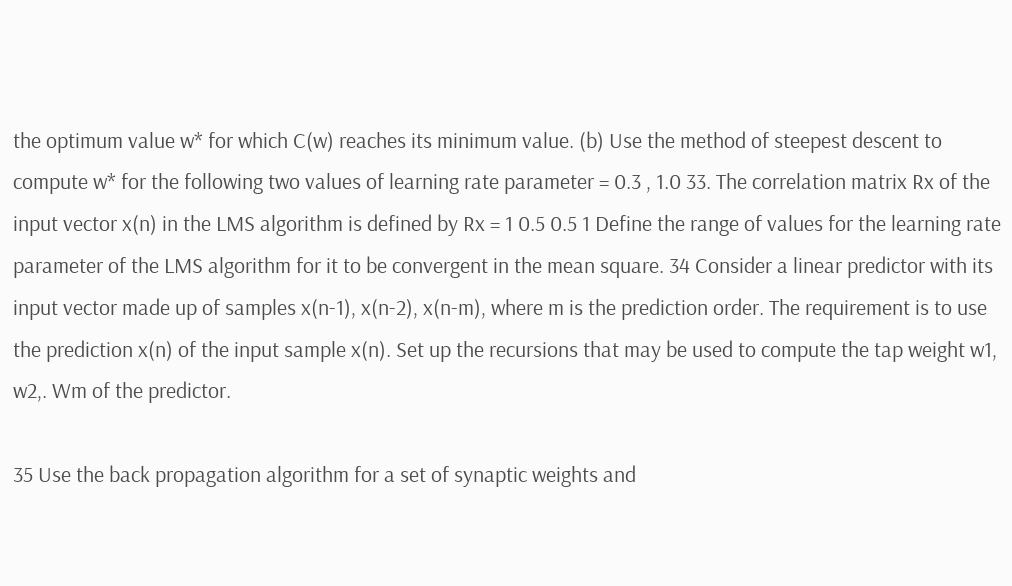the optimum value w* for which C(w) reaches its minimum value. (b) Use the method of steepest descent to compute w* for the following two values of learning rate parameter = 0.3 , 1.0 33. The correlation matrix Rx of the input vector x(n) in the LMS algorithm is defined by Rx = 1 0.5 0.5 1 Define the range of values for the learning rate parameter of the LMS algorithm for it to be convergent in the mean square. 34 Consider a linear predictor with its input vector made up of samples x(n-1), x(n-2), x(n-m), where m is the prediction order. The requirement is to use the prediction x(n) of the input sample x(n). Set up the recursions that may be used to compute the tap weight w1, w2,. Wm of the predictor.

35 Use the back propagation algorithm for a set of synaptic weights and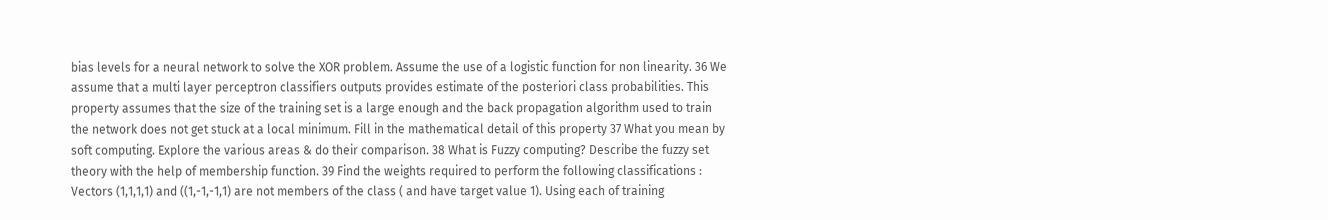bias levels for a neural network to solve the XOR problem. Assume the use of a logistic function for non linearity. 36 We assume that a multi layer perceptron classifiers outputs provides estimate of the posteriori class probabilities. This property assumes that the size of the training set is a large enough and the back propagation algorithm used to train the network does not get stuck at a local minimum. Fill in the mathematical detail of this property 37 What you mean by soft computing. Explore the various areas & do their comparison. 38 What is Fuzzy computing? Describe the fuzzy set theory with the help of membership function. 39 Find the weights required to perform the following classifications : Vectors (1,1,1,1) and ((1,-1,-1,1) are not members of the class ( and have target value 1). Using each of training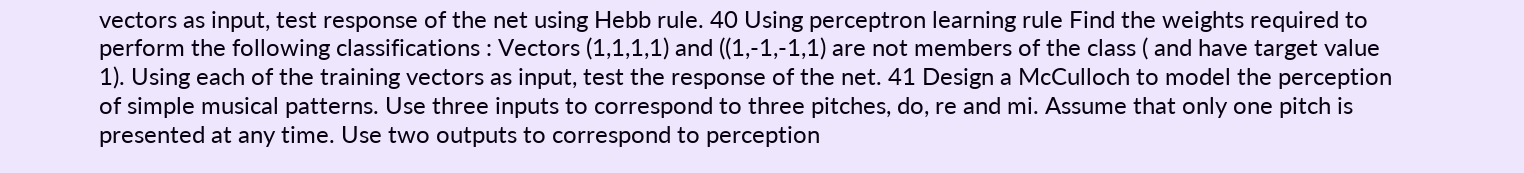vectors as input, test response of the net using Hebb rule. 40 Using perceptron learning rule Find the weights required to perform the following classifications : Vectors (1,1,1,1) and ((1,-1,-1,1) are not members of the class ( and have target value 1). Using each of the training vectors as input, test the response of the net. 41 Design a McCulloch to model the perception of simple musical patterns. Use three inputs to correspond to three pitches, do, re and mi. Assume that only one pitch is presented at any time. Use two outputs to correspond to perception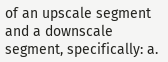of an upscale segment and a downscale segment, specifically: a.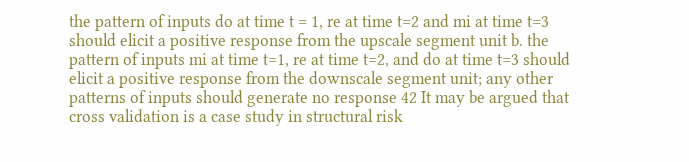the pattern of inputs do at time t = 1, re at time t=2 and mi at time t=3 should elicit a positive response from the upscale segment unit b. the pattern of inputs mi at time t=1, re at time t=2, and do at time t=3 should elicit a positive response from the downscale segment unit; any other patterns of inputs should generate no response 42 It may be argued that cross validation is a case study in structural risk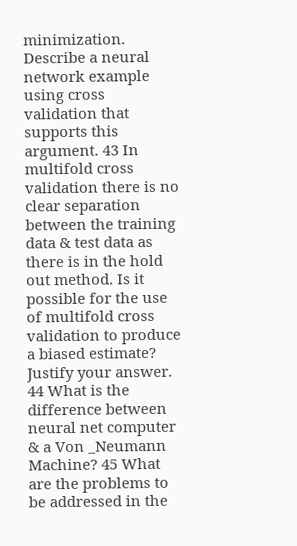minimization. Describe a neural network example using cross validation that supports this argument. 43 In multifold cross validation there is no clear separation between the training data & test data as there is in the hold out method. Is it possible for the use of multifold cross validation to produce a biased estimate? Justify your answer. 44 What is the difference between neural net computer & a Von _Neumann Machine? 45 What are the problems to be addressed in the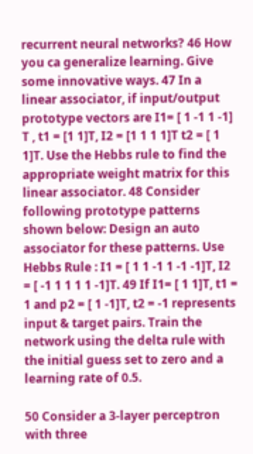recurrent neural networks? 46 How you ca generalize learning. Give some innovative ways. 47 In a linear associator, if input/output prototype vectors are I1= [ 1 -1 1 -1] T , t1 = [1 1]T, I2 = [1 1 1 1]T t2 = [ 1 1]T. Use the Hebbs rule to find the appropriate weight matrix for this linear associator. 48 Consider following prototype patterns shown below: Design an auto associator for these patterns. Use Hebbs Rule : I1 = [ 1 1 -1 1 -1 -1]T, I2 = [ -1 1 1 1 1 -1]T. 49 If I1= [ 1 1]T, t1 = 1 and p2 = [ 1 -1]T, t2 = -1 represents input & target pairs. Train the network using the delta rule with the initial guess set to zero and a learning rate of 0.5.

50 Consider a 3-layer perceptron with three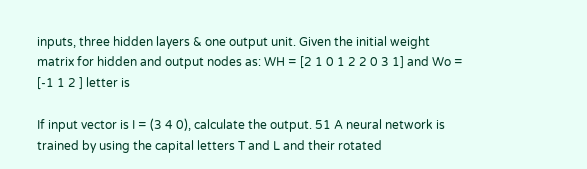inputs, three hidden layers & one output unit. Given the initial weight matrix for hidden and output nodes as: WH = [2 1 0 1 2 2 0 3 1] and Wo = [-1 1 2 ] letter is

If input vector is I = (3 4 0), calculate the output. 51 A neural network is trained by using the capital letters T and L and their rotated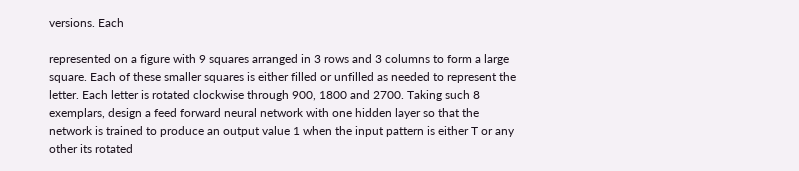versions. Each

represented on a figure with 9 squares arranged in 3 rows and 3 columns to form a large square. Each of these smaller squares is either filled or unfilled as needed to represent the letter. Each letter is rotated clockwise through 900, 1800 and 2700. Taking such 8 exemplars, design a feed forward neural network with one hidden layer so that the network is trained to produce an output value 1 when the input pattern is either T or any other its rotated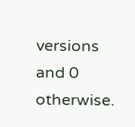versions and 0 otherwise.